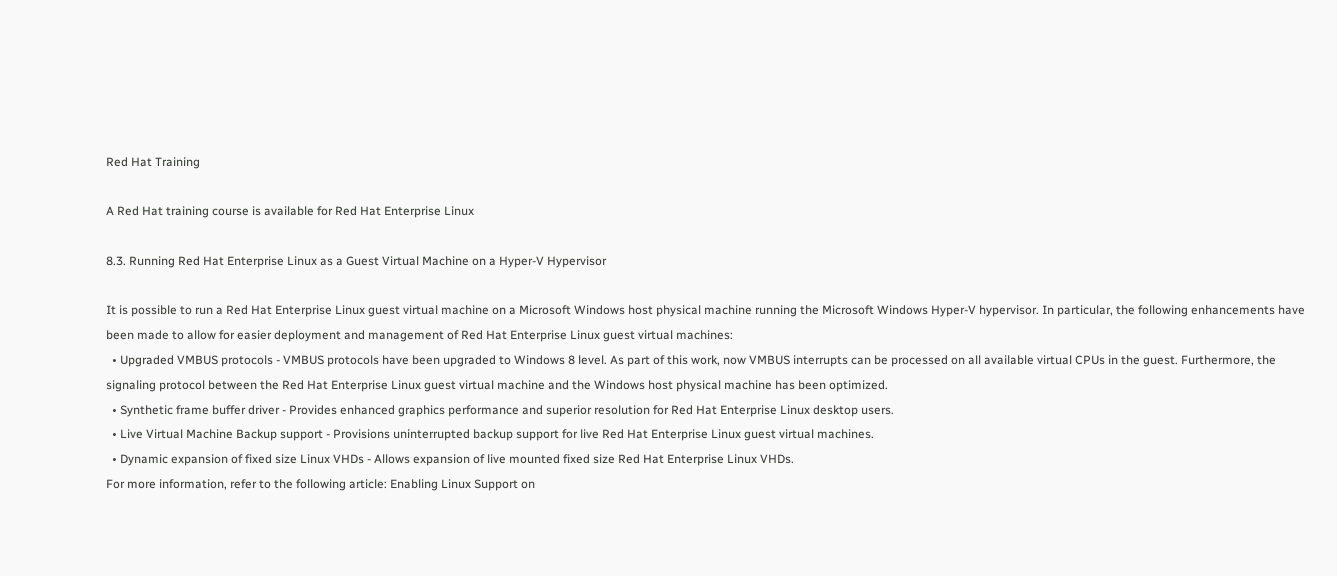Red Hat Training

A Red Hat training course is available for Red Hat Enterprise Linux

8.3. Running Red Hat Enterprise Linux as a Guest Virtual Machine on a Hyper-V Hypervisor

It is possible to run a Red Hat Enterprise Linux guest virtual machine on a Microsoft Windows host physical machine running the Microsoft Windows Hyper-V hypervisor. In particular, the following enhancements have been made to allow for easier deployment and management of Red Hat Enterprise Linux guest virtual machines:
  • Upgraded VMBUS protocols - VMBUS protocols have been upgraded to Windows 8 level. As part of this work, now VMBUS interrupts can be processed on all available virtual CPUs in the guest. Furthermore, the signaling protocol between the Red Hat Enterprise Linux guest virtual machine and the Windows host physical machine has been optimized.
  • Synthetic frame buffer driver - Provides enhanced graphics performance and superior resolution for Red Hat Enterprise Linux desktop users.
  • Live Virtual Machine Backup support - Provisions uninterrupted backup support for live Red Hat Enterprise Linux guest virtual machines.
  • Dynamic expansion of fixed size Linux VHDs - Allows expansion of live mounted fixed size Red Hat Enterprise Linux VHDs.
For more information, refer to the following article: Enabling Linux Support on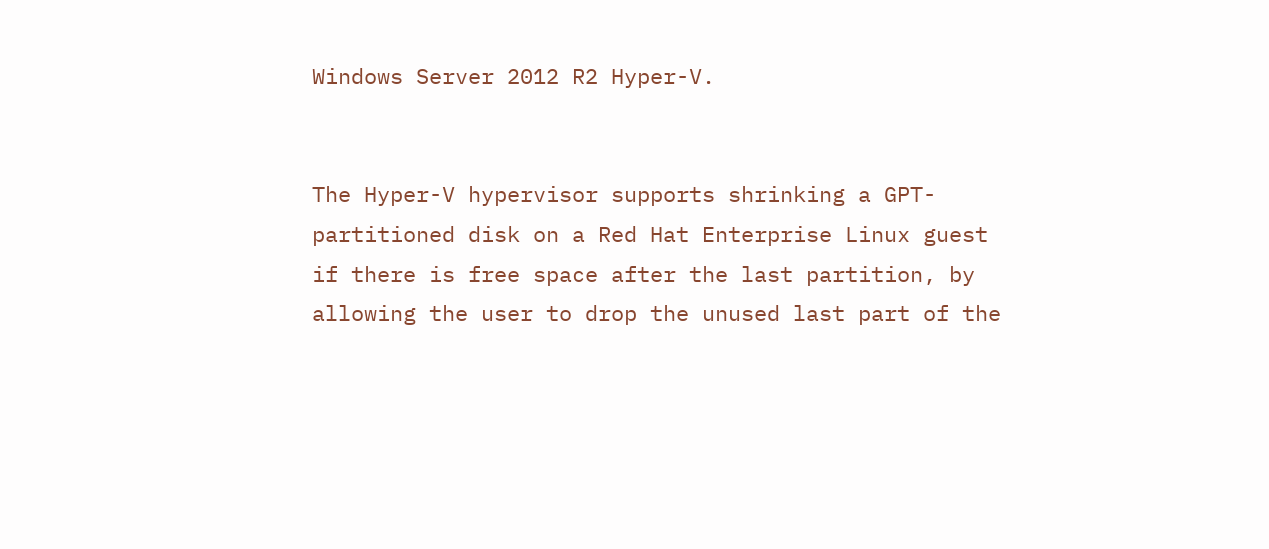Windows Server 2012 R2 Hyper-V.


The Hyper-V hypervisor supports shrinking a GPT-partitioned disk on a Red Hat Enterprise Linux guest if there is free space after the last partition, by allowing the user to drop the unused last part of the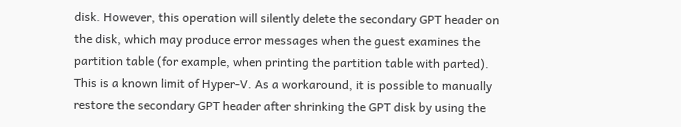disk. However, this operation will silently delete the secondary GPT header on the disk, which may produce error messages when the guest examines the partition table (for example, when printing the partition table with parted). This is a known limit of Hyper-V. As a workaround, it is possible to manually restore the secondary GPT header after shrinking the GPT disk by using the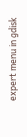expert menu in gdisk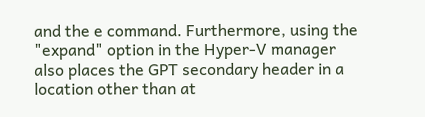and the e command. Furthermore, using the "expand" option in the Hyper-V manager also places the GPT secondary header in a location other than at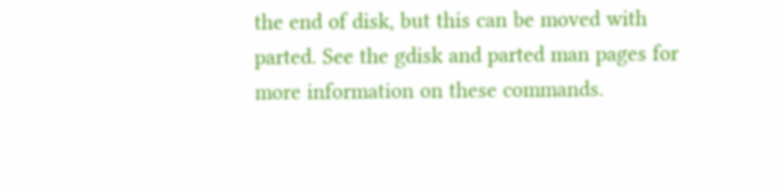the end of disk, but this can be moved with parted. See the gdisk and parted man pages for more information on these commands.